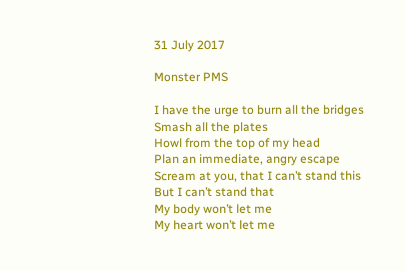31 July 2017

Monster PMS

I have the urge to burn all the bridges
Smash all the plates
Howl from the top of my head
Plan an immediate, angry escape
Scream at you, that I can’t stand this
But I can’t stand that
My body won’t let me
My heart won’t let me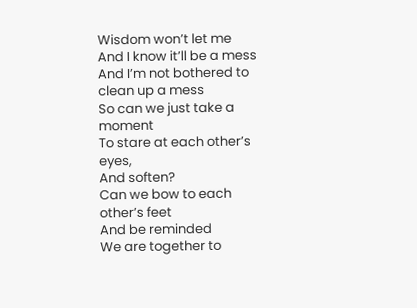Wisdom won’t let me
And I know it’ll be a mess
And I’m not bothered to clean up a mess
So can we just take a moment
To stare at each other’s eyes,
And soften?
Can we bow to each other’s feet
And be reminded
We are together to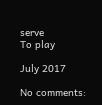serve
To play

July 2017

No comments: